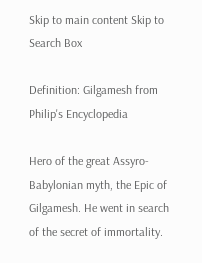Skip to main content Skip to Search Box

Definition: Gilgamesh from Philip's Encyclopedia

Hero of the great Assyro-Babylonian myth, the Epic of Gilgamesh. He went in search of the secret of immortality.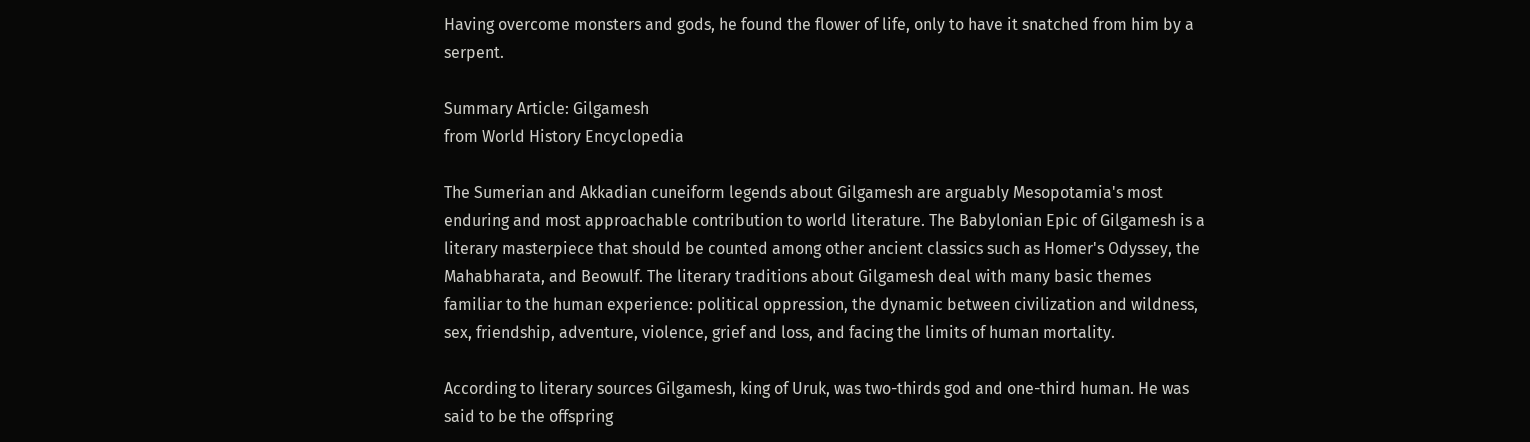Having overcome monsters and gods, he found the flower of life, only to have it snatched from him by a serpent.

Summary Article: Gilgamesh
from World History Encyclopedia

The Sumerian and Akkadian cuneiform legends about Gilgamesh are arguably Mesopotamia's most enduring and most approachable contribution to world literature. The Babylonian Epic of Gilgamesh is a literary masterpiece that should be counted among other ancient classics such as Homer's Odyssey, the Mahabharata, and Beowulf. The literary traditions about Gilgamesh deal with many basic themes familiar to the human experience: political oppression, the dynamic between civilization and wildness, sex, friendship, adventure, violence, grief and loss, and facing the limits of human mortality.

According to literary sources Gilgamesh, king of Uruk, was two-thirds god and one-third human. He was said to be the offspring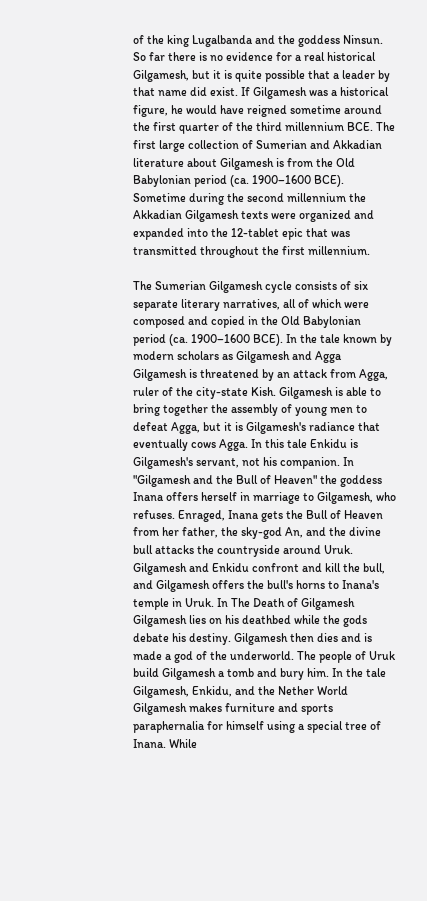of the king Lugalbanda and the goddess Ninsun. So far there is no evidence for a real historical Gilgamesh, but it is quite possible that a leader by that name did exist. If Gilgamesh was a historical figure, he would have reigned sometime around the first quarter of the third millennium BCE. The first large collection of Sumerian and Akkadian literature about Gilgamesh is from the Old Babylonian period (ca. 1900–1600 BCE). Sometime during the second millennium the Akkadian Gilgamesh texts were organized and expanded into the 12-tablet epic that was transmitted throughout the first millennium.

The Sumerian Gilgamesh cycle consists of six separate literary narratives, all of which were composed and copied in the Old Babylonian period (ca. 1900–1600 BCE). In the tale known by modern scholars as Gilgamesh and Agga Gilgamesh is threatened by an attack from Agga, ruler of the city-state Kish. Gilgamesh is able to bring together the assembly of young men to defeat Agga, but it is Gilgamesh's radiance that eventually cows Agga. In this tale Enkidu is Gilgamesh's servant, not his companion. In "Gilgamesh and the Bull of Heaven" the goddess Inana offers herself in marriage to Gilgamesh, who refuses. Enraged, Inana gets the Bull of Heaven from her father, the sky-god An, and the divine bull attacks the countryside around Uruk. Gilgamesh and Enkidu confront and kill the bull, and Gilgamesh offers the bull's horns to Inana's temple in Uruk. In The Death of Gilgamesh Gilgamesh lies on his deathbed while the gods debate his destiny. Gilgamesh then dies and is made a god of the underworld. The people of Uruk build Gilgamesh a tomb and bury him. In the tale Gilgamesh, Enkidu, and the Nether World Gilgamesh makes furniture and sports paraphernalia for himself using a special tree of Inana. While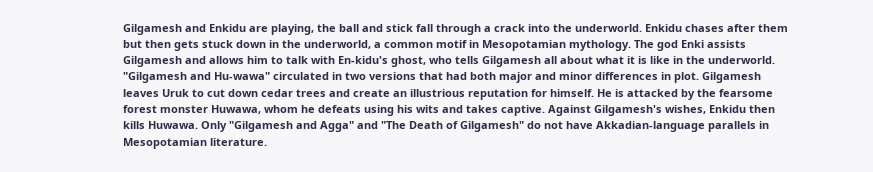Gilgamesh and Enkidu are playing, the ball and stick fall through a crack into the underworld. Enkidu chases after them but then gets stuck down in the underworld, a common motif in Mesopotamian mythology. The god Enki assists Gilgamesh and allows him to talk with En-kidu's ghost, who tells Gilgamesh all about what it is like in the underworld. "Gilgamesh and Hu-wawa" circulated in two versions that had both major and minor differences in plot. Gilgamesh leaves Uruk to cut down cedar trees and create an illustrious reputation for himself. He is attacked by the fearsome forest monster Huwawa, whom he defeats using his wits and takes captive. Against Gilgamesh's wishes, Enkidu then kills Huwawa. Only "Gilgamesh and Agga" and "The Death of Gilgamesh" do not have Akkadian-language parallels in Mesopotamian literature.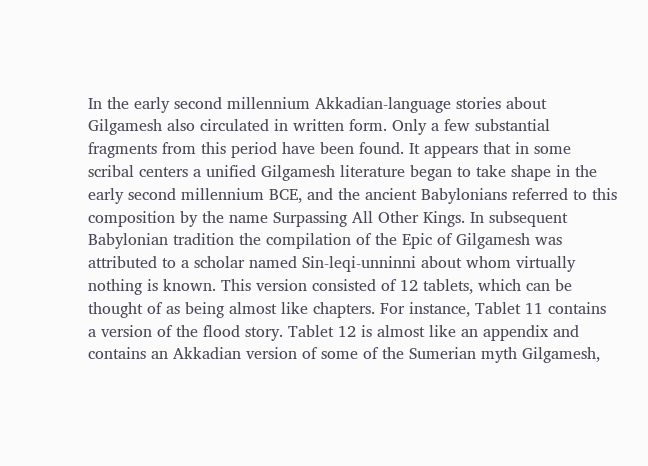In the early second millennium Akkadian-language stories about Gilgamesh also circulated in written form. Only a few substantial fragments from this period have been found. It appears that in some scribal centers a unified Gilgamesh literature began to take shape in the early second millennium BCE, and the ancient Babylonians referred to this composition by the name Surpassing All Other Kings. In subsequent Babylonian tradition the compilation of the Epic of Gilgamesh was attributed to a scholar named Sin-leqi-unninni about whom virtually nothing is known. This version consisted of 12 tablets, which can be thought of as being almost like chapters. For instance, Tablet 11 contains a version of the flood story. Tablet 12 is almost like an appendix and contains an Akkadian version of some of the Sumerian myth Gilgamesh,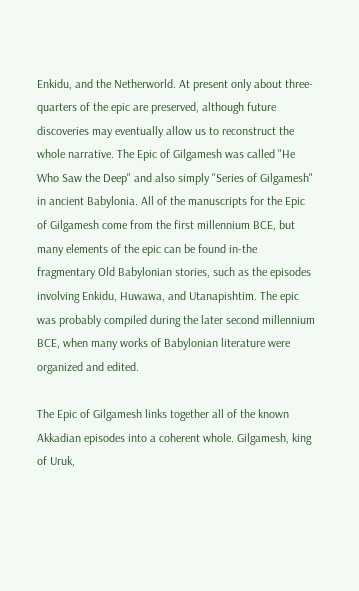Enkidu, and the Netherworld. At present only about three-quarters of the epic are preserved, although future discoveries may eventually allow us to reconstruct the whole narrative. The Epic of Gilgamesh was called "He Who Saw the Deep" and also simply "Series of Gilgamesh" in ancient Babylonia. All of the manuscripts for the Epic of Gilgamesh come from the first millennium BCE, but many elements of the epic can be found in-the fragmentary Old Babylonian stories, such as the episodes involving Enkidu, Huwawa, and Utanapishtim. The epic was probably compiled during the later second millennium BCE, when many works of Babylonian literature were organized and edited.

The Epic of Gilgamesh links together all of the known Akkadian episodes into a coherent whole. Gilgamesh, king of Uruk,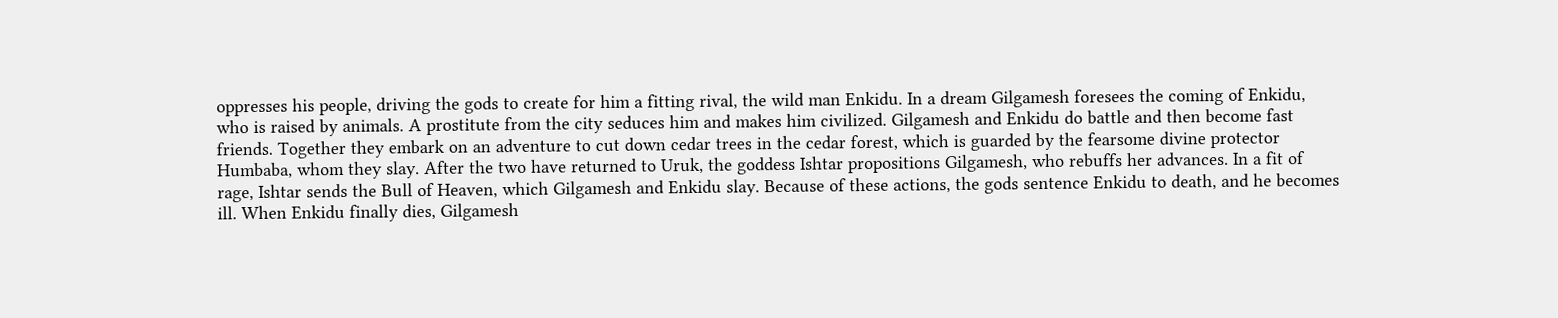oppresses his people, driving the gods to create for him a fitting rival, the wild man Enkidu. In a dream Gilgamesh foresees the coming of Enkidu, who is raised by animals. A prostitute from the city seduces him and makes him civilized. Gilgamesh and Enkidu do battle and then become fast friends. Together they embark on an adventure to cut down cedar trees in the cedar forest, which is guarded by the fearsome divine protector Humbaba, whom they slay. After the two have returned to Uruk, the goddess Ishtar propositions Gilgamesh, who rebuffs her advances. In a fit of rage, Ishtar sends the Bull of Heaven, which Gilgamesh and Enkidu slay. Because of these actions, the gods sentence Enkidu to death, and he becomes ill. When Enkidu finally dies, Gilgamesh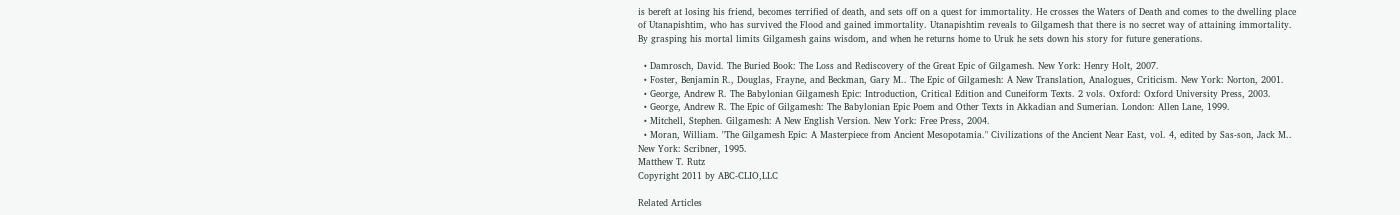is bereft at losing his friend, becomes terrified of death, and sets off on a quest for immortality. He crosses the Waters of Death and comes to the dwelling place of Utanapishtim, who has survived the Flood and gained immortality. Utanapishtim reveals to Gilgamesh that there is no secret way of attaining immortality. By grasping his mortal limits Gilgamesh gains wisdom, and when he returns home to Uruk he sets down his story for future generations.

  • Damrosch, David. The Buried Book: The Loss and Rediscovery of the Great Epic of Gilgamesh. New York: Henry Holt, 2007.
  • Foster, Benjamin R., Douglas, Frayne, and Beckman, Gary M.. The Epic of Gilgamesh: A New Translation, Analogues, Criticism. New York: Norton, 2001.
  • George, Andrew R. The Babylonian Gilgamesh Epic: Introduction, Critical Edition and Cuneiform Texts. 2 vols. Oxford: Oxford University Press, 2003.
  • George, Andrew R. The Epic of Gilgamesh: The Babylonian Epic Poem and Other Texts in Akkadian and Sumerian. London: Allen Lane, 1999.
  • Mitchell, Stephen. Gilgamesh: A New English Version. New York: Free Press, 2004.
  • Moran, William. "The Gilgamesh Epic: A Masterpiece from Ancient Mesopotamia." Civilizations of the Ancient Near East, vol. 4, edited by Sas-son, Jack M.. New York: Scribner, 1995.
Matthew T. Rutz
Copyright 2011 by ABC-CLIO,LLC

Related Articles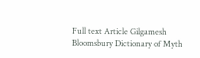Full text Article Gilgamesh
Bloomsbury Dictionary of Myth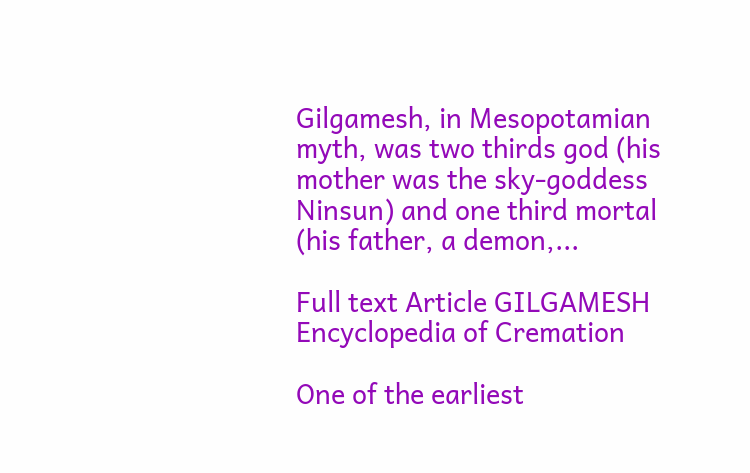Gilgamesh, in Mesopotamian myth, was two thirds god (his mother was the sky-goddess Ninsun) and one third mortal (his father, a demon,...

Full text Article GILGAMESH
Encyclopedia of Cremation

One of the earliest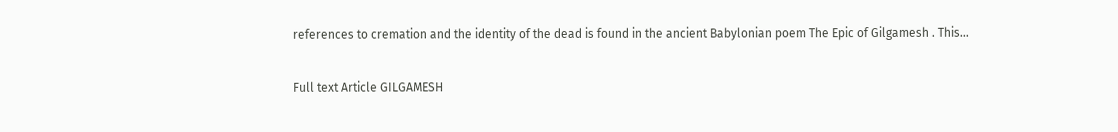references to cremation and the identity of the dead is found in the ancient Babylonian poem The Epic of Gilgamesh . This...

Full text Article GILGAMESH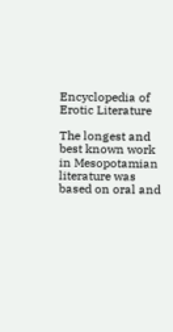Encyclopedia of Erotic Literature

The longest and best known work in Mesopotamian literature was based on oral and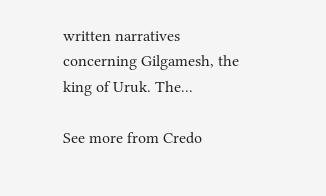written narratives concerning Gilgamesh, the king of Uruk. The...

See more from Credo